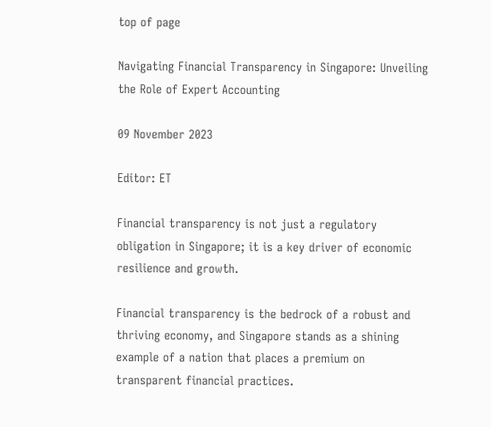top of page

Navigating Financial Transparency in Singapore: Unveiling the Role of Expert Accounting

09 November 2023

Editor: ET

Financial transparency is not just a regulatory obligation in Singapore; it is a key driver of economic resilience and growth.

Financial transparency is the bedrock of a robust and thriving economy, and Singapore stands as a shining example of a nation that places a premium on transparent financial practices.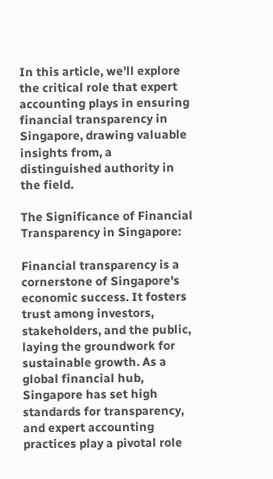In this article, we'll explore the critical role that expert accounting plays in ensuring financial transparency in Singapore, drawing valuable insights from, a distinguished authority in the field.

The Significance of Financial Transparency in Singapore:

Financial transparency is a cornerstone of Singapore's economic success. It fosters trust among investors, stakeholders, and the public, laying the groundwork for sustainable growth. As a global financial hub, Singapore has set high standards for transparency, and expert accounting practices play a pivotal role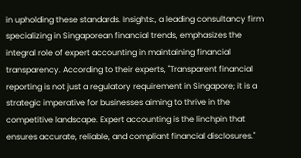in upholding these standards. Insights:, a leading consultancy firm specializing in Singaporean financial trends, emphasizes the integral role of expert accounting in maintaining financial transparency. According to their experts, "Transparent financial reporting is not just a regulatory requirement in Singapore; it is a strategic imperative for businesses aiming to thrive in the competitive landscape. Expert accounting is the linchpin that ensures accurate, reliable, and compliant financial disclosures."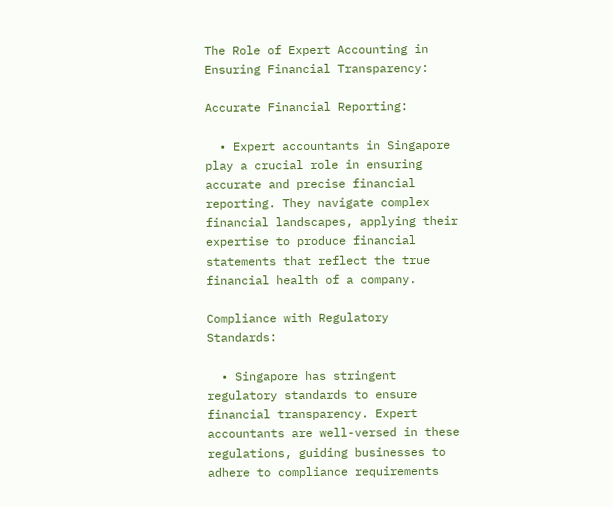The Role of Expert Accounting in Ensuring Financial Transparency:

Accurate Financial Reporting:

  • Expert accountants in Singapore play a crucial role in ensuring accurate and precise financial reporting. They navigate complex financial landscapes, applying their expertise to produce financial statements that reflect the true financial health of a company.

Compliance with Regulatory Standards:

  • Singapore has stringent regulatory standards to ensure financial transparency. Expert accountants are well-versed in these regulations, guiding businesses to adhere to compliance requirements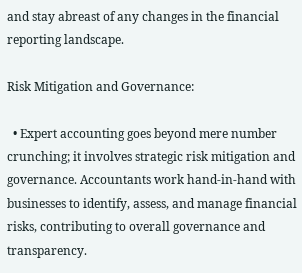and stay abreast of any changes in the financial reporting landscape.

Risk Mitigation and Governance:

  • Expert accounting goes beyond mere number crunching; it involves strategic risk mitigation and governance. Accountants work hand-in-hand with businesses to identify, assess, and manage financial risks, contributing to overall governance and transparency.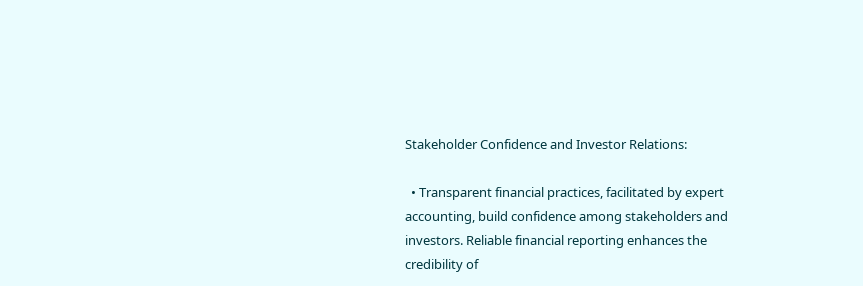Stakeholder Confidence and Investor Relations:

  • Transparent financial practices, facilitated by expert accounting, build confidence among stakeholders and investors. Reliable financial reporting enhances the credibility of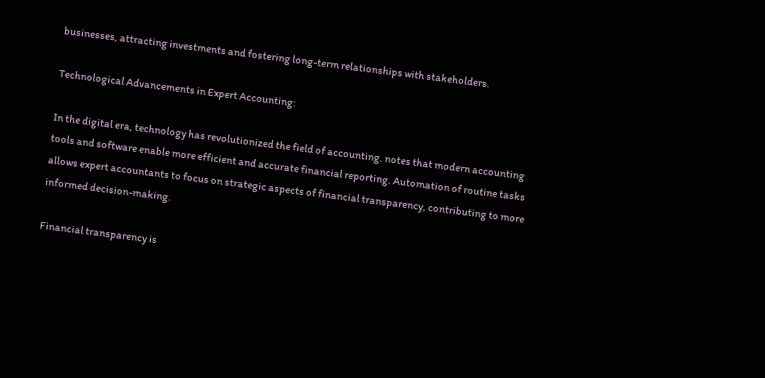businesses, attracting investments and fostering long-term relationships with stakeholders.

Technological Advancements in Expert Accounting:

In the digital era, technology has revolutionized the field of accounting. notes that modern accounting tools and software enable more efficient and accurate financial reporting. Automation of routine tasks allows expert accountants to focus on strategic aspects of financial transparency, contributing to more informed decision-making.

Financial transparency is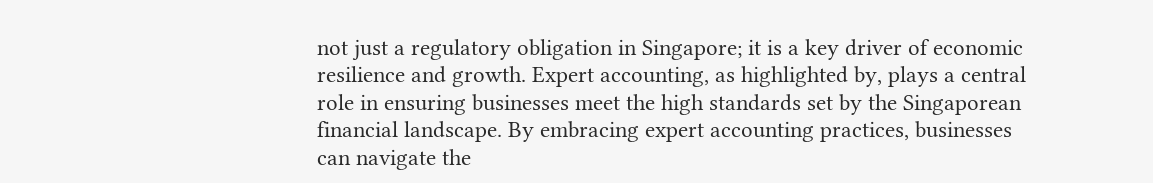not just a regulatory obligation in Singapore; it is a key driver of economic resilience and growth. Expert accounting, as highlighted by, plays a central role in ensuring businesses meet the high standards set by the Singaporean financial landscape. By embracing expert accounting practices, businesses can navigate the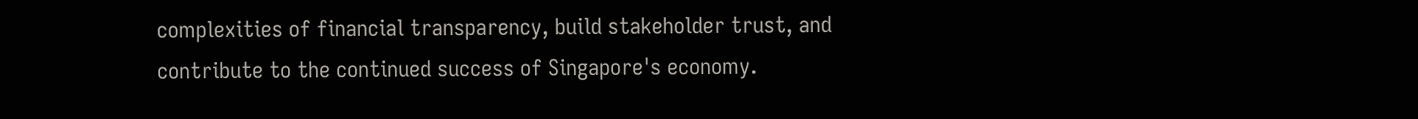complexities of financial transparency, build stakeholder trust, and contribute to the continued success of Singapore's economy.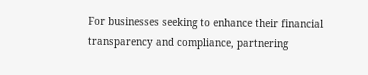For businesses seeking to enhance their financial transparency and compliance, partnering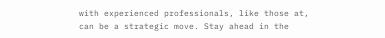with experienced professionals, like those at, can be a strategic move. Stay ahead in the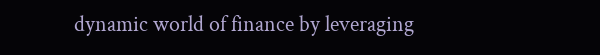dynamic world of finance by leveraging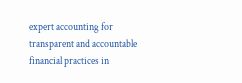expert accounting for transparent and accountable financial practices in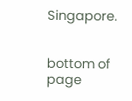Singapore.


bottom of page